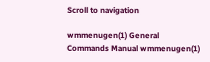Scroll to navigation

wmmenugen(1) General Commands Manual wmmenugen(1)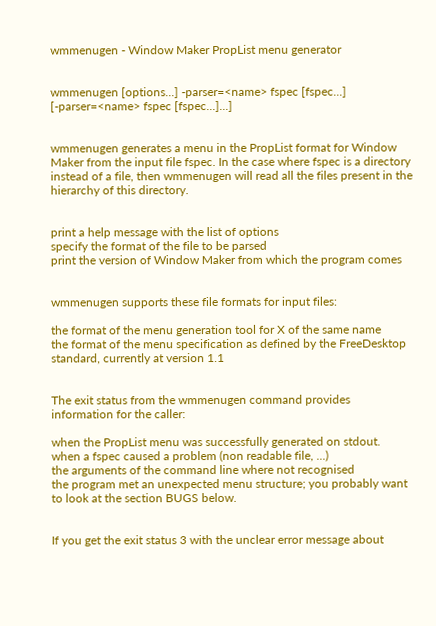wmmenugen - Window Maker PropList menu generator


wmmenugen [options...] -parser=<name> fspec [fspec...] [-parser=<name> fspec [fspec...]...]


wmmenugen generates a menu in the PropList format for Window Maker from the input file fspec. In the case where fspec is a directory instead of a file, then wmmenugen will read all the files present in the hierarchy of this directory.


print a help message with the list of options
specify the format of the file to be parsed
print the version of Window Maker from which the program comes


wmmenugen supports these file formats for input files:

the format of the menu generation tool for X of the same name
the format of the menu specification as defined by the FreeDesktop standard, currently at version 1.1


The exit status from the wmmenugen command provides information for the caller:

when the PropList menu was successfully generated on stdout.
when a fspec caused a problem (non readable file, ...)
the arguments of the command line where not recognised
the program met an unexpected menu structure; you probably want to look at the section BUGS below.


If you get the exit status 3 with the unclear error message about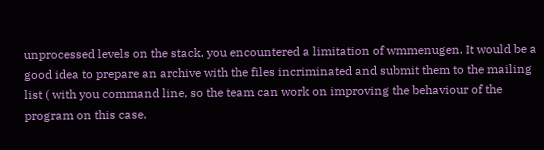unprocessed levels on the stack, you encountered a limitation of wmmenugen. It would be a good idea to prepare an archive with the files incriminated and submit them to the mailing list ( with you command line, so the team can work on improving the behaviour of the program on this case.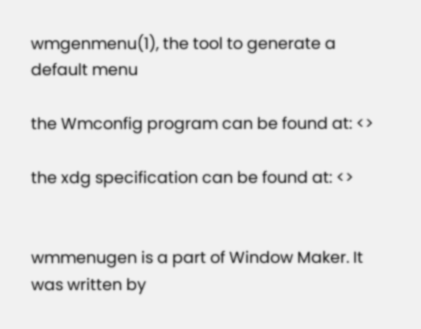wmgenmenu(1), the tool to generate a default menu

the Wmconfig program can be found at: <>

the xdg specification can be found at: <>


wmmenugen is a part of Window Maker. It was written by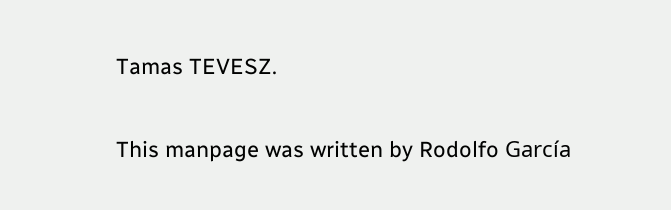Tamas TEVESZ.

This manpage was written by Rodolfo García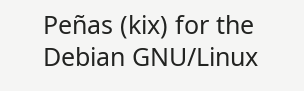Peñas (kix) for the Debian GNU/Linux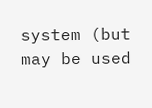system (but may be used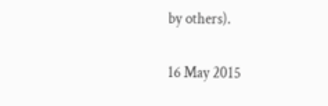by others).

16 May 2015